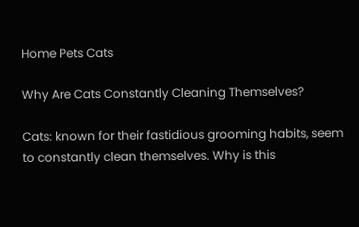Home Pets Cats

Why Are Cats Constantly Cleaning Themselves?

Cats: known for their fastidious grooming habits, seem to constantly clean themselves. Why is this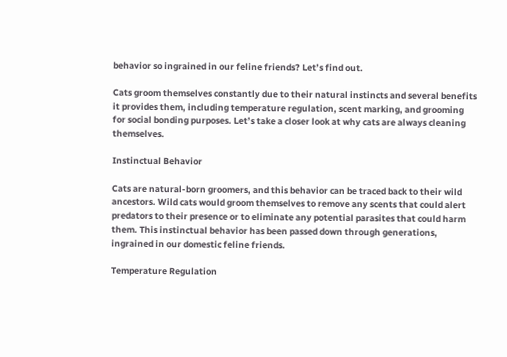behavior so ingrained in our feline friends? Let’s find out.

Cats groom themselves constantly due to their natural instincts and several benefits it provides them, including temperature regulation, scent marking, and grooming for social bonding purposes. Let’s take a closer look at why cats are always cleaning themselves.

Instinctual Behavior

Cats are natural-born groomers, and this behavior can be traced back to their wild ancestors. Wild cats would groom themselves to remove any scents that could alert predators to their presence or to eliminate any potential parasites that could harm them. This instinctual behavior has been passed down through generations, ingrained in our domestic feline friends.

Temperature Regulation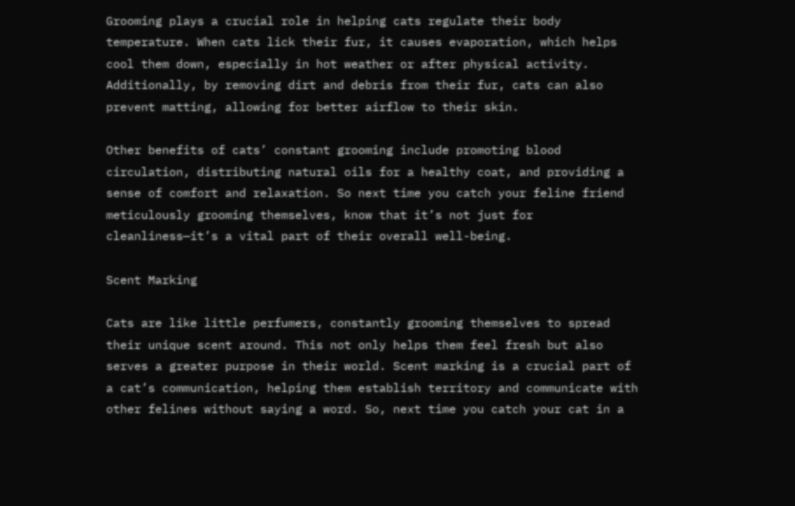Grooming plays a crucial role in helping cats regulate their body temperature. When cats lick their fur, it causes evaporation, which helps cool them down, especially in hot weather or after physical activity. Additionally, by removing dirt and debris from their fur, cats can also prevent matting, allowing for better airflow to their skin.

Other benefits of cats’ constant grooming include promoting blood circulation, distributing natural oils for a healthy coat, and providing a sense of comfort and relaxation. So next time you catch your feline friend meticulously grooming themselves, know that it’s not just for cleanliness—it’s a vital part of their overall well-being.

Scent Marking

Cats are like little perfumers, constantly grooming themselves to spread their unique scent around. This not only helps them feel fresh but also serves a greater purpose in their world. Scent marking is a crucial part of a cat’s communication, helping them establish territory and communicate with other felines without saying a word. So, next time you catch your cat in a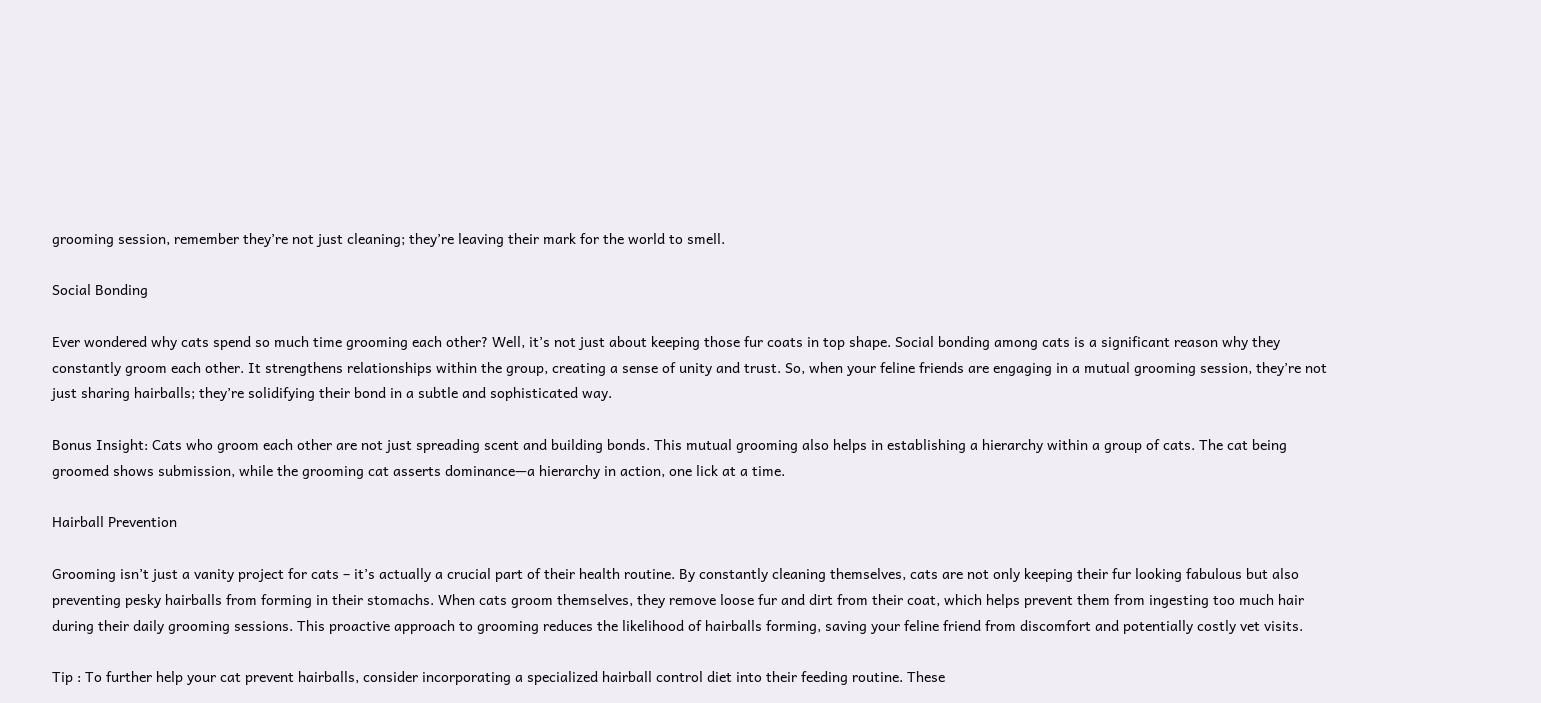grooming session, remember they’re not just cleaning; they’re leaving their mark for the world to smell.

Social Bonding

Ever wondered why cats spend so much time grooming each other? Well, it’s not just about keeping those fur coats in top shape. Social bonding among cats is a significant reason why they constantly groom each other. It strengthens relationships within the group, creating a sense of unity and trust. So, when your feline friends are engaging in a mutual grooming session, they’re not just sharing hairballs; they’re solidifying their bond in a subtle and sophisticated way.

Bonus Insight: Cats who groom each other are not just spreading scent and building bonds. This mutual grooming also helps in establishing a hierarchy within a group of cats. The cat being groomed shows submission, while the grooming cat asserts dominance—a hierarchy in action, one lick at a time.

Hairball Prevention

Grooming isn’t just a vanity project for cats – it’s actually a crucial part of their health routine. By constantly cleaning themselves, cats are not only keeping their fur looking fabulous but also preventing pesky hairballs from forming in their stomachs. When cats groom themselves, they remove loose fur and dirt from their coat, which helps prevent them from ingesting too much hair during their daily grooming sessions. This proactive approach to grooming reduces the likelihood of hairballs forming, saving your feline friend from discomfort and potentially costly vet visits.

Tip : To further help your cat prevent hairballs, consider incorporating a specialized hairball control diet into their feeding routine. These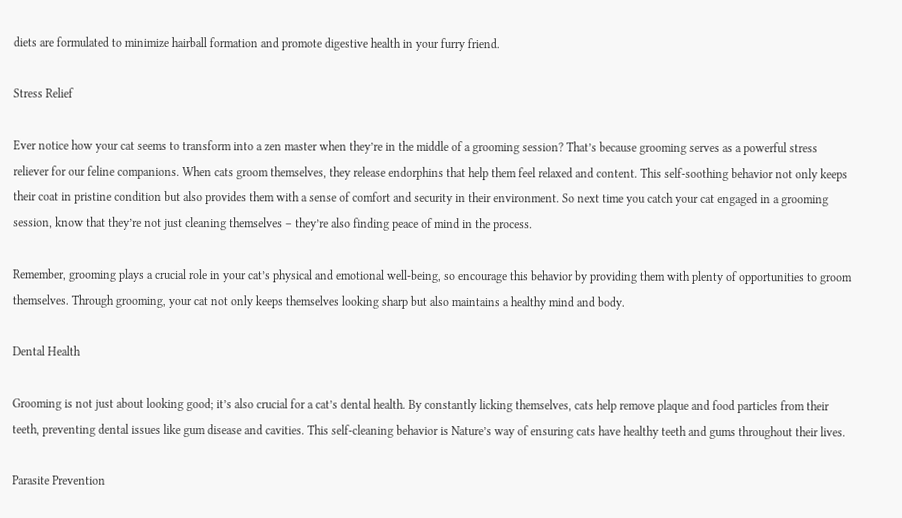diets are formulated to minimize hairball formation and promote digestive health in your furry friend.

Stress Relief

Ever notice how your cat seems to transform into a zen master when they’re in the middle of a grooming session? That’s because grooming serves as a powerful stress reliever for our feline companions. When cats groom themselves, they release endorphins that help them feel relaxed and content. This self-soothing behavior not only keeps their coat in pristine condition but also provides them with a sense of comfort and security in their environment. So next time you catch your cat engaged in a grooming session, know that they’re not just cleaning themselves – they’re also finding peace of mind in the process.

Remember, grooming plays a crucial role in your cat’s physical and emotional well-being, so encourage this behavior by providing them with plenty of opportunities to groom themselves. Through grooming, your cat not only keeps themselves looking sharp but also maintains a healthy mind and body.

Dental Health

Grooming is not just about looking good; it’s also crucial for a cat’s dental health. By constantly licking themselves, cats help remove plaque and food particles from their teeth, preventing dental issues like gum disease and cavities. This self-cleaning behavior is Nature’s way of ensuring cats have healthy teeth and gums throughout their lives.

Parasite Prevention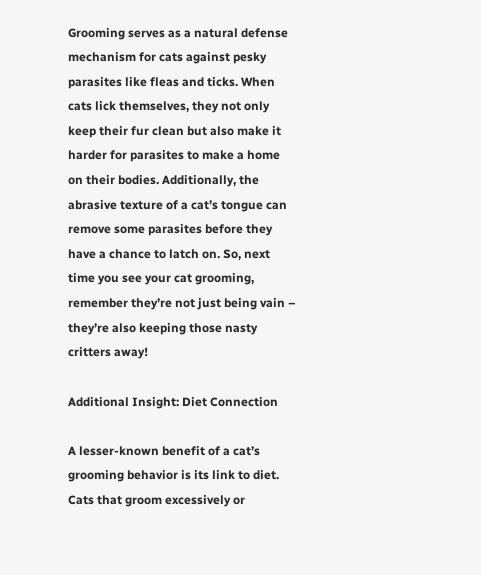Grooming serves as a natural defense mechanism for cats against pesky parasites like fleas and ticks. When cats lick themselves, they not only keep their fur clean but also make it harder for parasites to make a home on their bodies. Additionally, the abrasive texture of a cat’s tongue can remove some parasites before they have a chance to latch on. So, next time you see your cat grooming, remember they’re not just being vain – they’re also keeping those nasty critters away!

Additional Insight: Diet Connection

A lesser-known benefit of a cat’s grooming behavior is its link to diet. Cats that groom excessively or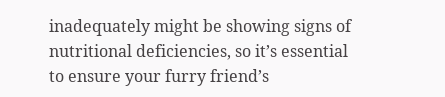inadequately might be showing signs of nutritional deficiencies, so it’s essential to ensure your furry friend’s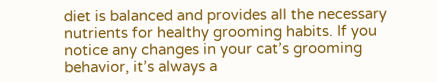diet is balanced and provides all the necessary nutrients for healthy grooming habits. If you notice any changes in your cat’s grooming behavior, it’s always a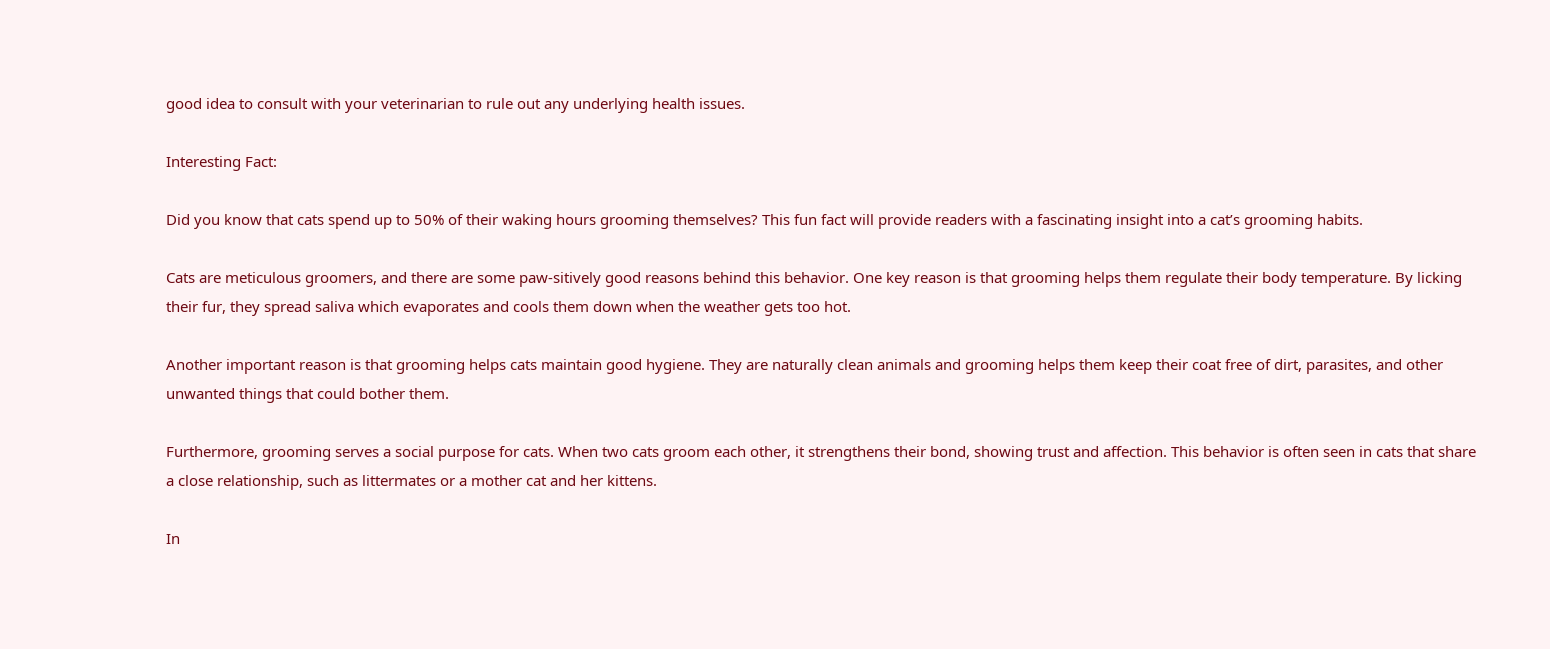good idea to consult with your veterinarian to rule out any underlying health issues.

Interesting Fact:

Did you know that cats spend up to 50% of their waking hours grooming themselves? This fun fact will provide readers with a fascinating insight into a cat’s grooming habits.

Cats are meticulous groomers, and there are some paw-sitively good reasons behind this behavior. One key reason is that grooming helps them regulate their body temperature. By licking their fur, they spread saliva which evaporates and cools them down when the weather gets too hot.

Another important reason is that grooming helps cats maintain good hygiene. They are naturally clean animals and grooming helps them keep their coat free of dirt, parasites, and other unwanted things that could bother them.

Furthermore, grooming serves a social purpose for cats. When two cats groom each other, it strengthens their bond, showing trust and affection. This behavior is often seen in cats that share a close relationship, such as littermates or a mother cat and her kittens.

In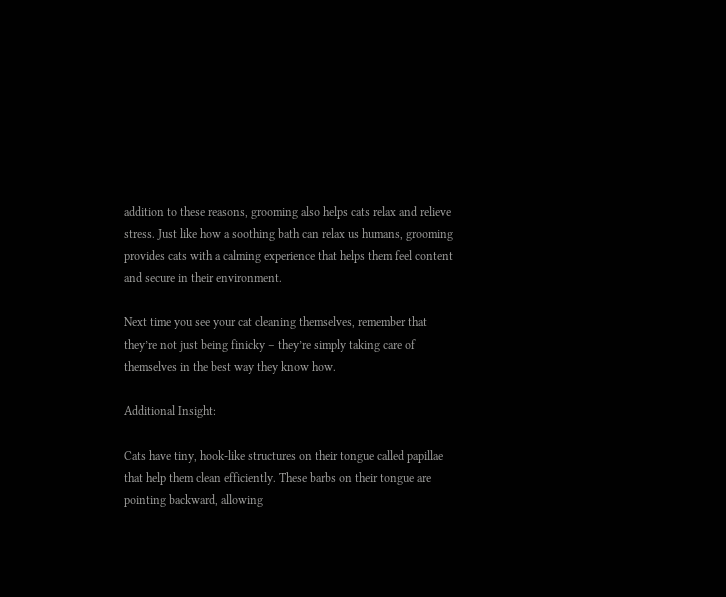addition to these reasons, grooming also helps cats relax and relieve stress. Just like how a soothing bath can relax us humans, grooming provides cats with a calming experience that helps them feel content and secure in their environment.

Next time you see your cat cleaning themselves, remember that they’re not just being finicky – they’re simply taking care of themselves in the best way they know how.

Additional Insight:

Cats have tiny, hook-like structures on their tongue called papillae that help them clean efficiently. These barbs on their tongue are pointing backward, allowing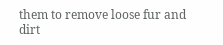them to remove loose fur and dirt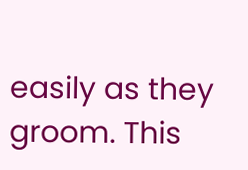easily as they groom. This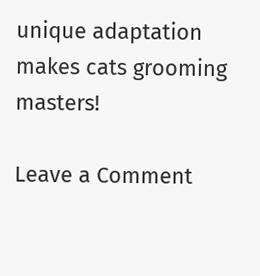unique adaptation makes cats grooming masters!

Leave a Comment